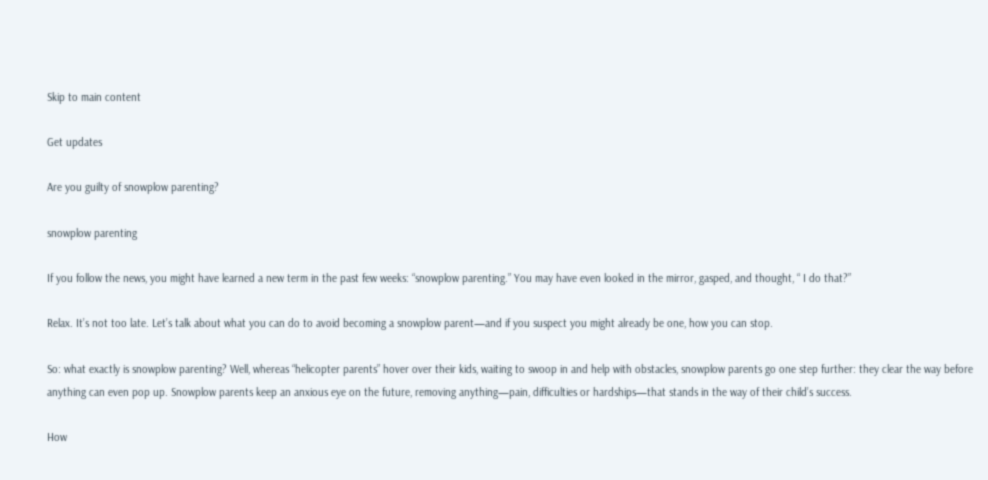Skip to main content

Get updates

Are you guilty of snowplow parenting?

snowplow parenting

If you follow the news, you might have learned a new term in the past few weeks: “snowplow parenting.” You may have even looked in the mirror, gasped, and thought, “ I do that?”

Relax. It’s not too late. Let’s talk about what you can do to avoid becoming a snowplow parent—and if you suspect you might already be one, how you can stop.

So: what exactly is snowplow parenting? Well, whereas “helicopter parents” hover over their kids, waiting to swoop in and help with obstacles, snowplow parents go one step further: they clear the way before anything can even pop up. Snowplow parents keep an anxious eye on the future, removing anything—pain, difficulties or hardships—that stands in the way of their child’s success.

How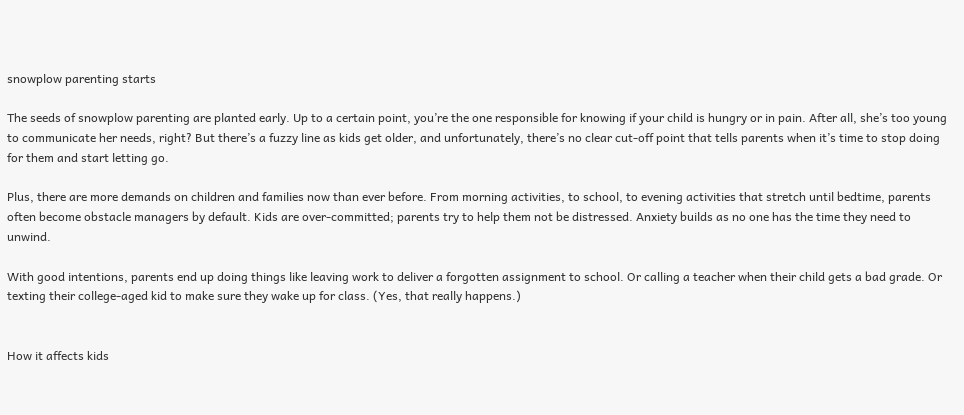snowplow parenting starts

The seeds of snowplow parenting are planted early. Up to a certain point, you’re the one responsible for knowing if your child is hungry or in pain. After all, she’s too young to communicate her needs, right? But there’s a fuzzy line as kids get older, and unfortunately, there’s no clear cut-off point that tells parents when it’s time to stop doing for them and start letting go.

Plus, there are more demands on children and families now than ever before. From morning activities, to school, to evening activities that stretch until bedtime, parents often become obstacle managers by default. Kids are over-committed; parents try to help them not be distressed. Anxiety builds as no one has the time they need to unwind.

With good intentions, parents end up doing things like leaving work to deliver a forgotten assignment to school. Or calling a teacher when their child gets a bad grade. Or texting their college-aged kid to make sure they wake up for class. (Yes, that really happens.)


How it affects kids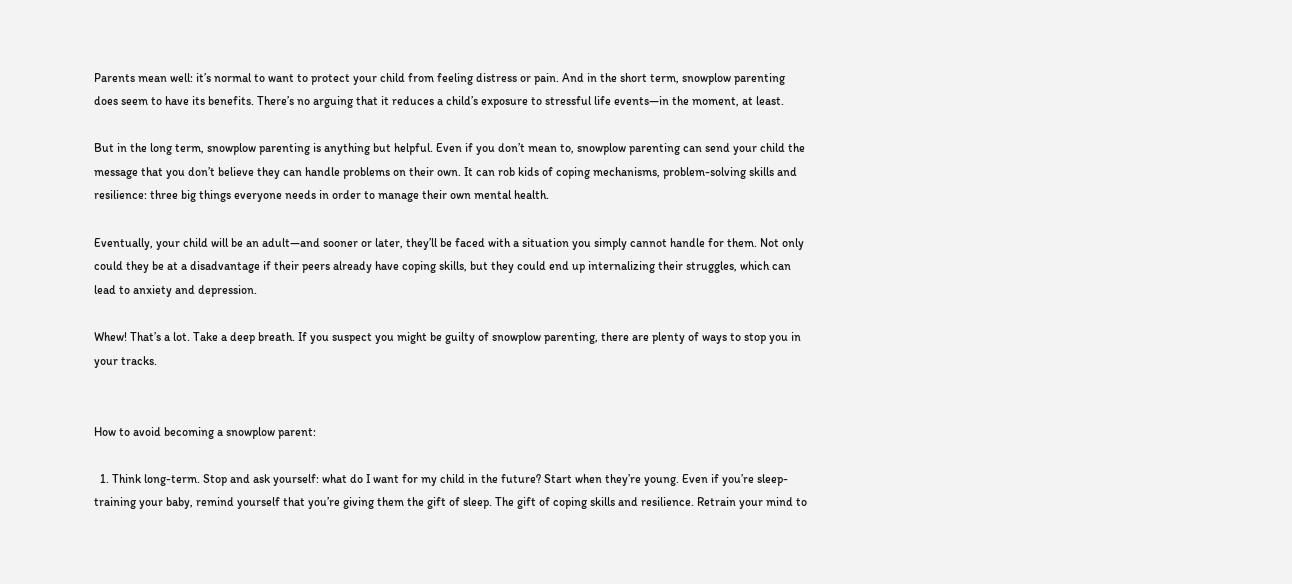Parents mean well: it’s normal to want to protect your child from feeling distress or pain. And in the short term, snowplow parenting does seem to have its benefits. There’s no arguing that it reduces a child’s exposure to stressful life events—in the moment, at least.

But in the long term, snowplow parenting is anything but helpful. Even if you don’t mean to, snowplow parenting can send your child the message that you don’t believe they can handle problems on their own. It can rob kids of coping mechanisms, problem-solving skills and resilience: three big things everyone needs in order to manage their own mental health.

Eventually, your child will be an adult—and sooner or later, they’ll be faced with a situation you simply cannot handle for them. Not only could they be at a disadvantage if their peers already have coping skills, but they could end up internalizing their struggles, which can lead to anxiety and depression.

Whew! That’s a lot. Take a deep breath. If you suspect you might be guilty of snowplow parenting, there are plenty of ways to stop you in your tracks.


How to avoid becoming a snowplow parent:

  1. Think long-term. Stop and ask yourself: what do I want for my child in the future? Start when they’re young. Even if you’re sleep-training your baby, remind yourself that you’re giving them the gift of sleep. The gift of coping skills and resilience. Retrain your mind to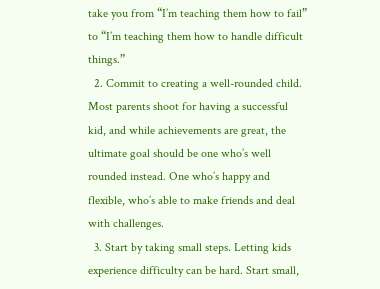take you from “I’m teaching them how to fail” to “I’m teaching them how to handle difficult things.”
  2. Commit to creating a well-rounded child. Most parents shoot for having a successful kid, and while achievements are great, the ultimate goal should be one who’s well rounded instead. One who’s happy and flexible, who’s able to make friends and deal with challenges.
  3. Start by taking small steps. Letting kids experience difficulty can be hard. Start small,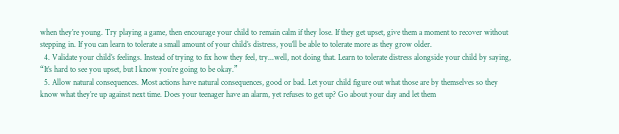when they’re young. Try playing a game, then encourage your child to remain calm if they lose. If they get upset, give them a moment to recover without stepping in. If you can learn to tolerate a small amount of your child’s distress, you’ll be able to tolerate more as they grow older.
  4. Validate your child’s feelings. Instead of trying to fix how they feel, try...well, not doing that. Learn to tolerate distress alongside your child by saying, “It’s hard to see you upset, but I know you’re going to be okay.”
  5. Allow natural consequences. Most actions have natural consequences, good or bad. Let your child figure out what those are by themselves so they know what they’re up against next time. Does your teenager have an alarm, yet refuses to get up? Go about your day and let them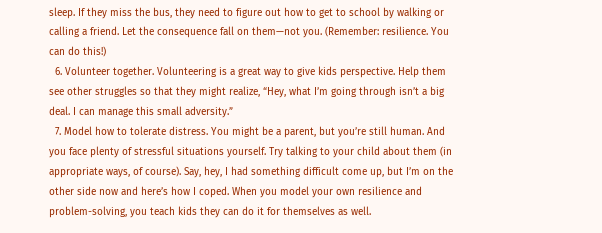sleep. If they miss the bus, they need to figure out how to get to school by walking or calling a friend. Let the consequence fall on them—not you. (Remember: resilience. You can do this!)
  6. Volunteer together. Volunteering is a great way to give kids perspective. Help them see other struggles so that they might realize, “Hey, what I’m going through isn’t a big deal. I can manage this small adversity.”
  7. Model how to tolerate distress. You might be a parent, but you’re still human. And you face plenty of stressful situations yourself. Try talking to your child about them (in appropriate ways, of course). Say, hey, I had something difficult come up, but I’m on the other side now and here’s how I coped. When you model your own resilience and problem-solving, you teach kids they can do it for themselves as well.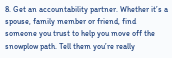8. Get an accountability partner. Whether it’s a spouse, family member or friend, find someone you trust to help you move off the snowplow path. Tell them you’re really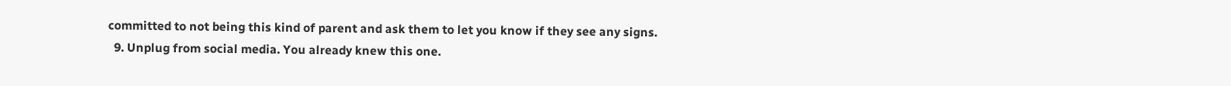committed to not being this kind of parent and ask them to let you know if they see any signs.
  9. Unplug from social media. You already knew this one.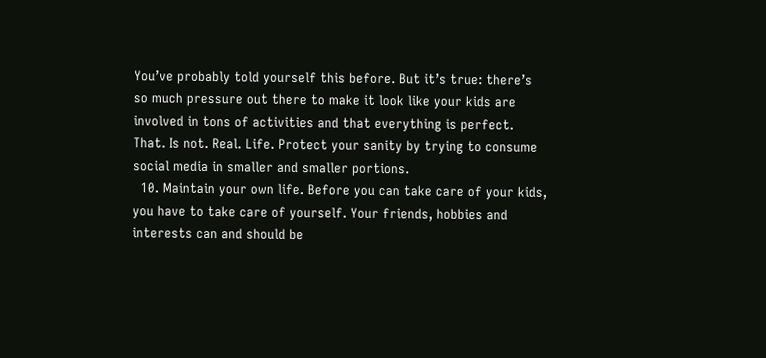You’ve probably told yourself this before. But it’s true: there’s so much pressure out there to make it look like your kids are involved in tons of activities and that everything is perfect. That. Is not. Real. Life. Protect your sanity by trying to consume social media in smaller and smaller portions.
  10. Maintain your own life. Before you can take care of your kids, you have to take care of yourself. Your friends, hobbies and interests can and should be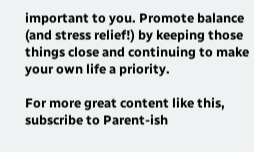important to you. Promote balance (and stress relief!) by keeping those things close and continuing to make your own life a priority.

For more great content like this, subscribe to Parent-ish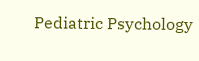Pediatric Psychology